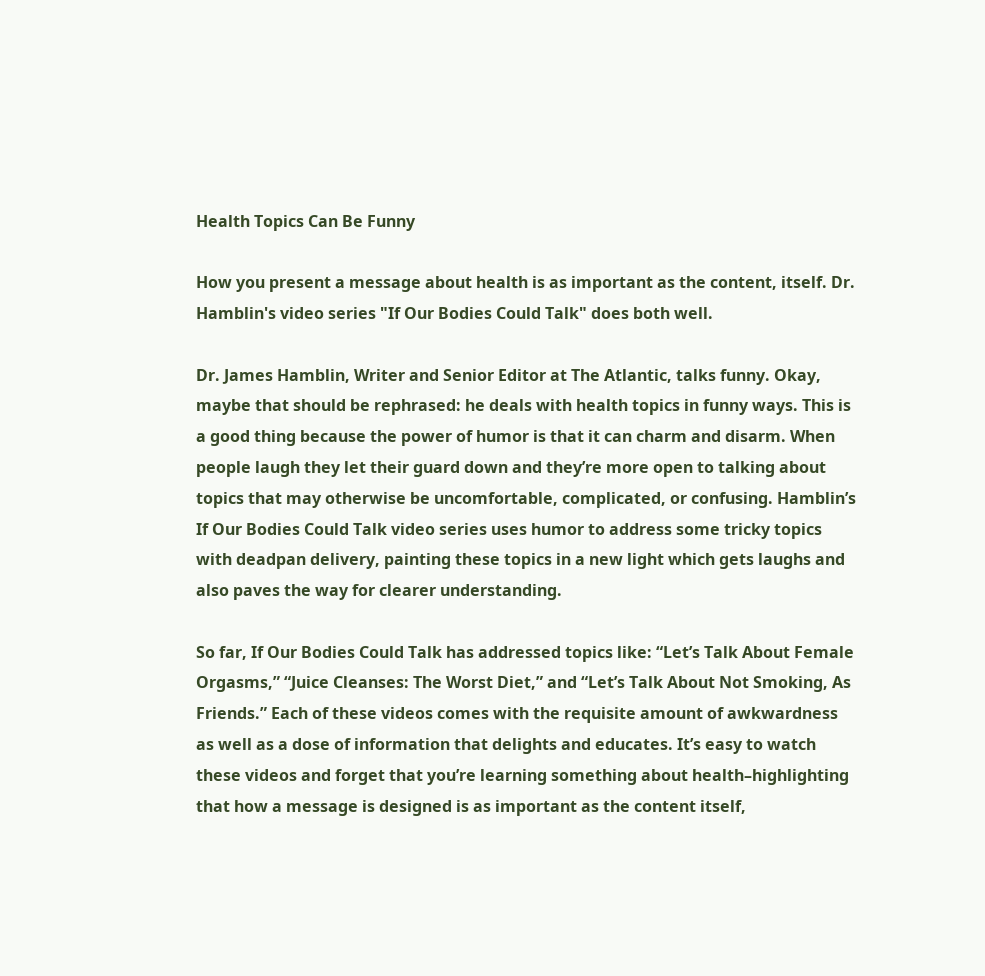Health Topics Can Be Funny

How you present a message about health is as important as the content, itself. Dr. Hamblin's video series "If Our Bodies Could Talk" does both well.

Dr. James Hamblin, Writer and Senior Editor at The Atlantic, talks funny. Okay, maybe that should be rephrased: he deals with health topics in funny ways. This is a good thing because the power of humor is that it can charm and disarm. When people laugh they let their guard down and they’re more open to talking about topics that may otherwise be uncomfortable, complicated, or confusing. Hamblin’s If Our Bodies Could Talk video series uses humor to address some tricky topics with deadpan delivery, painting these topics in a new light which gets laughs and also paves the way for clearer understanding.

So far, If Our Bodies Could Talk has addressed topics like: “Let’s Talk About Female Orgasms,” “Juice Cleanses: The Worst Diet,” and “Let’s Talk About Not Smoking, As Friends.” Each of these videos comes with the requisite amount of awkwardness as well as a dose of information that delights and educates. It’s easy to watch these videos and forget that you’re learning something about health–highlighting that how a message is designed is as important as the content itself,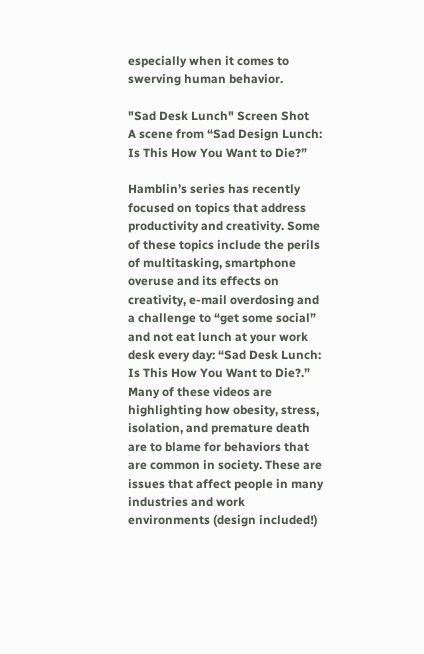especially when it comes to swerving human behavior.

"Sad Desk Lunch" Screen Shot
A scene from “Sad Design Lunch: Is This How You Want to Die?”

Hamblin’s series has recently focused on topics that address productivity and creativity. Some of these topics include the perils of multitasking, smartphone overuse and its effects on creativity, e-mail overdosing and a challenge to “get some social” and not eat lunch at your work desk every day: “Sad Desk Lunch: Is This How You Want to Die?.” Many of these videos are highlighting how obesity, stress, isolation, and premature death are to blame for behaviors that are common in society. These are issues that affect people in many industries and work environments (design included!)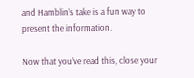and Hamblin’s take is a fun way to present the information.

Now that you’ve read this, close your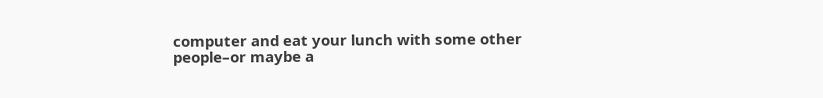computer and eat your lunch with some other people–or maybe a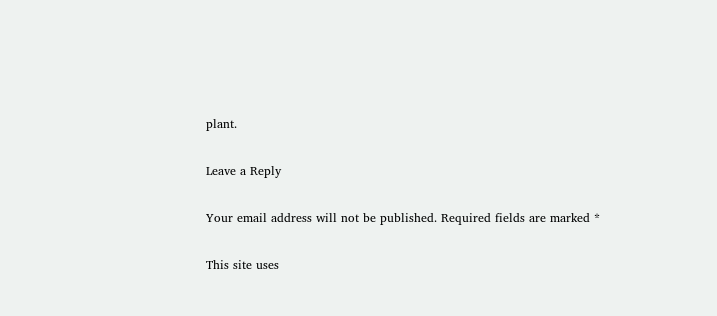plant.

Leave a Reply

Your email address will not be published. Required fields are marked *

This site uses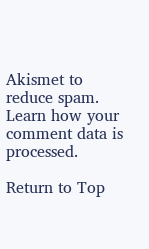Akismet to reduce spam. Learn how your comment data is processed.

Return to Top